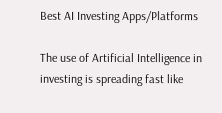Best AI Investing Apps/Platforms

The use of Artificial Intelligence in investing is spreading fast like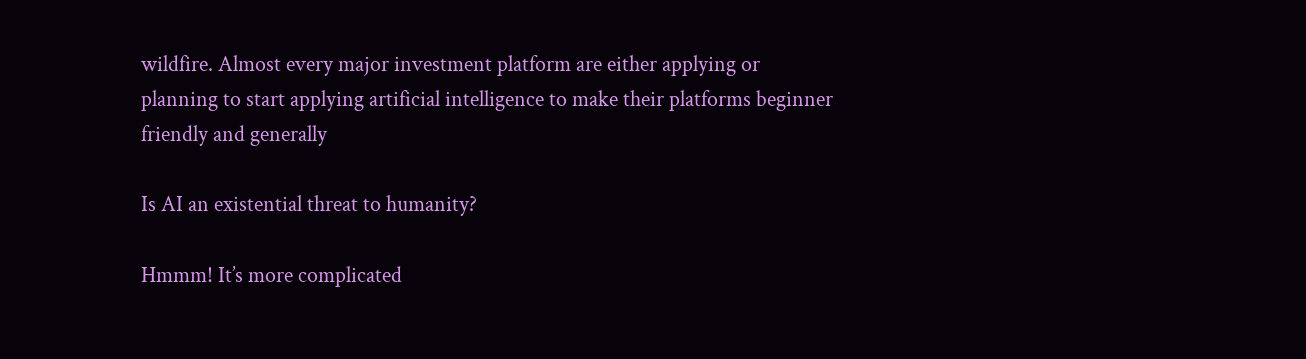wildfire. Almost every major investment platform are either applying or planning to start applying artificial intelligence to make their platforms beginner friendly and generally

Is AI an existential threat to humanity?

Hmmm! It’s more complicated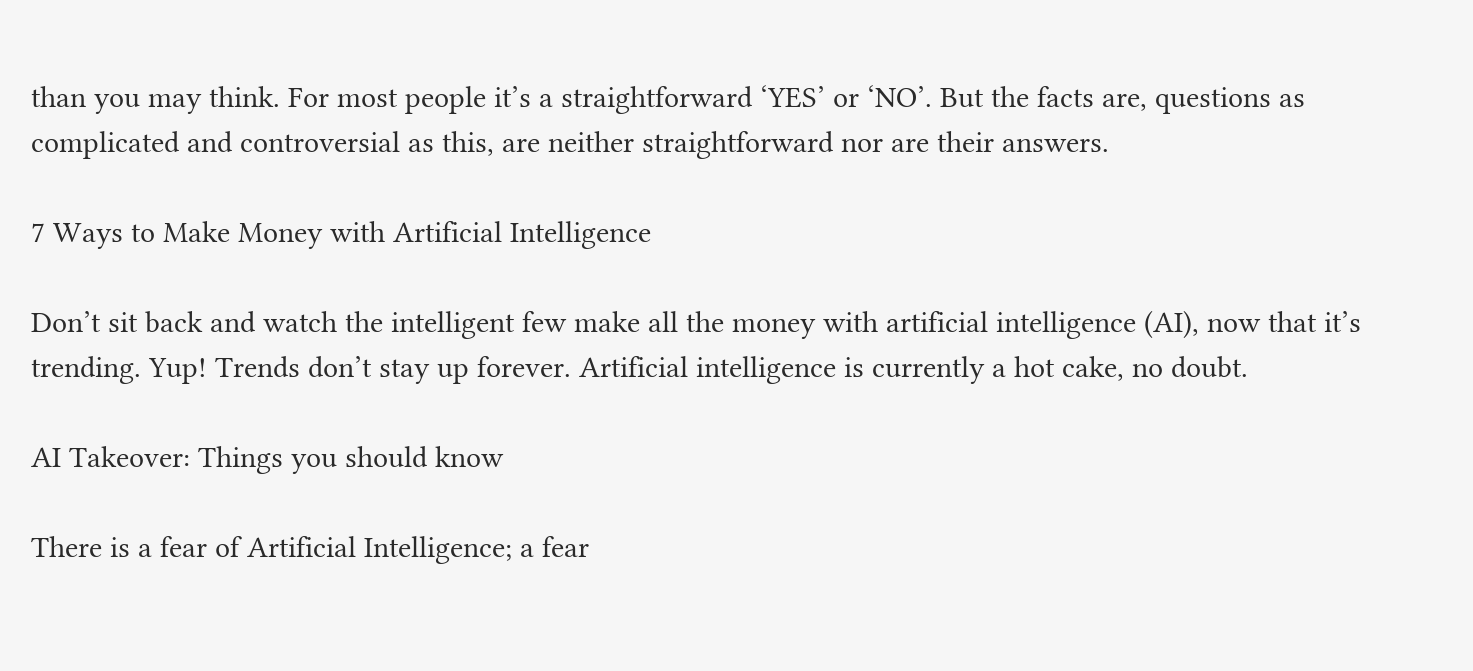than you may think. For most people it’s a straightforward ‘YES’ or ‘NO’. But the facts are, questions as complicated and controversial as this, are neither straightforward nor are their answers.

7 Ways to Make Money with Artificial Intelligence

Don’t sit back and watch the intelligent few make all the money with artificial intelligence (AI), now that it’s trending. Yup! Trends don’t stay up forever. Artificial intelligence is currently a hot cake, no doubt.

AI Takeover: Things you should know

There is a fear of Artificial Intelligence; a fear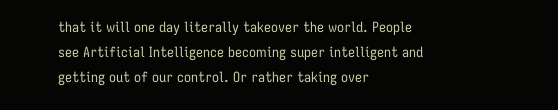that it will one day literally takeover the world. People see Artificial Intelligence becoming super intelligent and getting out of our control. Or rather taking over